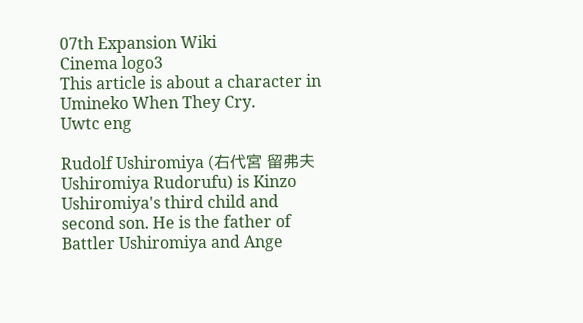07th Expansion Wiki
Cinema logo3
This article is about a character in
Umineko When They Cry.
Uwtc eng

Rudolf Ushiromiya (右代宮 留弗夫 Ushiromiya Rudorufu) is Kinzo Ushiromiya's third child and second son. He is the father of Battler Ushiromiya and Ange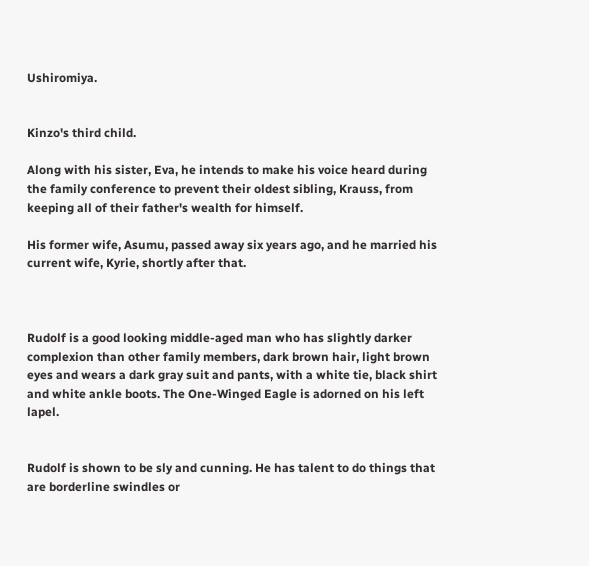Ushiromiya.


Kinzo's third child.

Along with his sister, Eva, he intends to make his voice heard during the family conference to prevent their oldest sibling, Krauss, from keeping all of their father's wealth for himself.

His former wife, Asumu, passed away six years ago, and he married his current wife, Kyrie, shortly after that.



Rudolf is a good looking middle-aged man who has slightly darker complexion than other family members, dark brown hair, light brown eyes and wears a dark gray suit and pants, with a white tie, black shirt and white ankle boots. The One-Winged Eagle is adorned on his left lapel.


Rudolf is shown to be sly and cunning. He has talent to do things that are borderline swindles or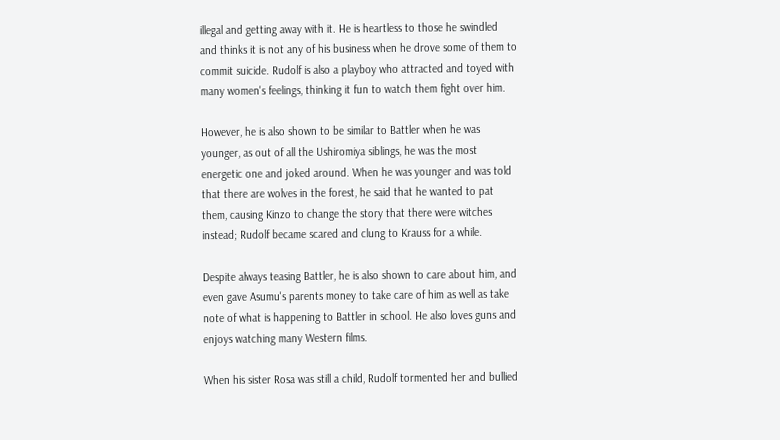illegal and getting away with it. He is heartless to those he swindled and thinks it is not any of his business when he drove some of them to commit suicide. Rudolf is also a playboy who attracted and toyed with many women's feelings, thinking it fun to watch them fight over him.

However, he is also shown to be similar to Battler when he was younger, as out of all the Ushiromiya siblings, he was the most energetic one and joked around. When he was younger and was told that there are wolves in the forest, he said that he wanted to pat them, causing Kinzo to change the story that there were witches instead; Rudolf became scared and clung to Krauss for a while.

Despite always teasing Battler, he is also shown to care about him, and even gave Asumu's parents money to take care of him as well as take note of what is happening to Battler in school. He also loves guns and enjoys watching many Western films.

When his sister Rosa was still a child, Rudolf tormented her and bullied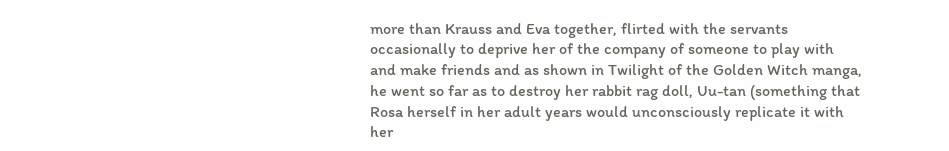more than Krauss and Eva together, flirted with the servants occasionally to deprive her of the company of someone to play with and make friends and as shown in Twilight of the Golden Witch manga, he went so far as to destroy her rabbit rag doll, Uu-tan (something that Rosa herself in her adult years would unconsciously replicate it with her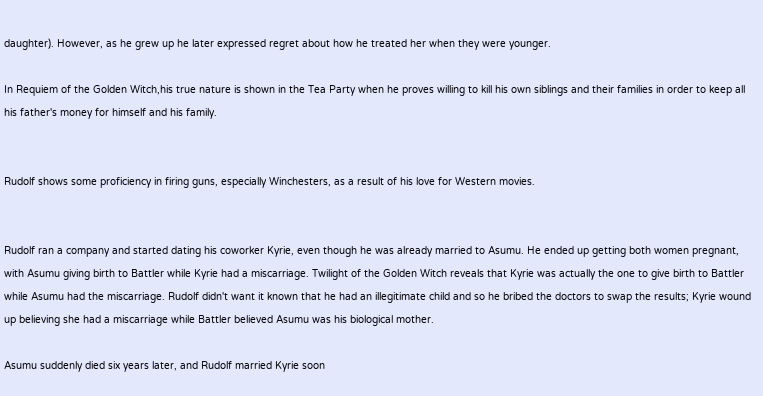daughter). However, as he grew up he later expressed regret about how he treated her when they were younger.

In Requiem of the Golden Witch,his true nature is shown in the Tea Party when he proves willing to kill his own siblings and their families in order to keep all his father's money for himself and his family.


Rudolf shows some proficiency in firing guns, especially Winchesters, as a result of his love for Western movies.


Rudolf ran a company and started dating his coworker Kyrie, even though he was already married to Asumu. He ended up getting both women pregnant, with Asumu giving birth to Battler while Kyrie had a miscarriage. Twilight of the Golden Witch reveals that Kyrie was actually the one to give birth to Battler while Asumu had the miscarriage. Rudolf didn't want it known that he had an illegitimate child and so he bribed the doctors to swap the results; Kyrie wound up believing she had a miscarriage while Battler believed Asumu was his biological mother.

Asumu suddenly died six years later, and Rudolf married Kyrie soon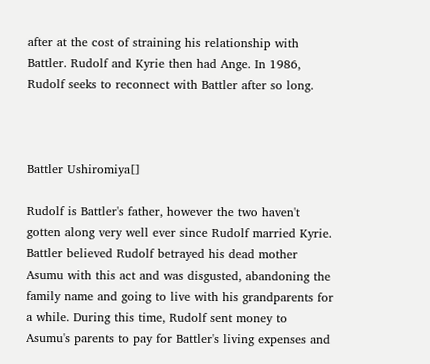after at the cost of straining his relationship with Battler. Rudolf and Kyrie then had Ange. In 1986, Rudolf seeks to reconnect with Battler after so long.



Battler Ushiromiya[]

Rudolf is Battler's father, however the two haven't gotten along very well ever since Rudolf married Kyrie. Battler believed Rudolf betrayed his dead mother Asumu with this act and was disgusted, abandoning the family name and going to live with his grandparents for a while. During this time, Rudolf sent money to Asumu's parents to pay for Battler's living expenses and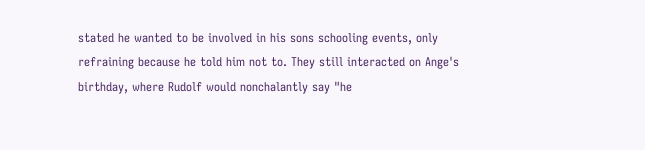stated he wanted to be involved in his sons schooling events, only refraining because he told him not to. They still interacted on Ange's birthday, where Rudolf would nonchalantly say "he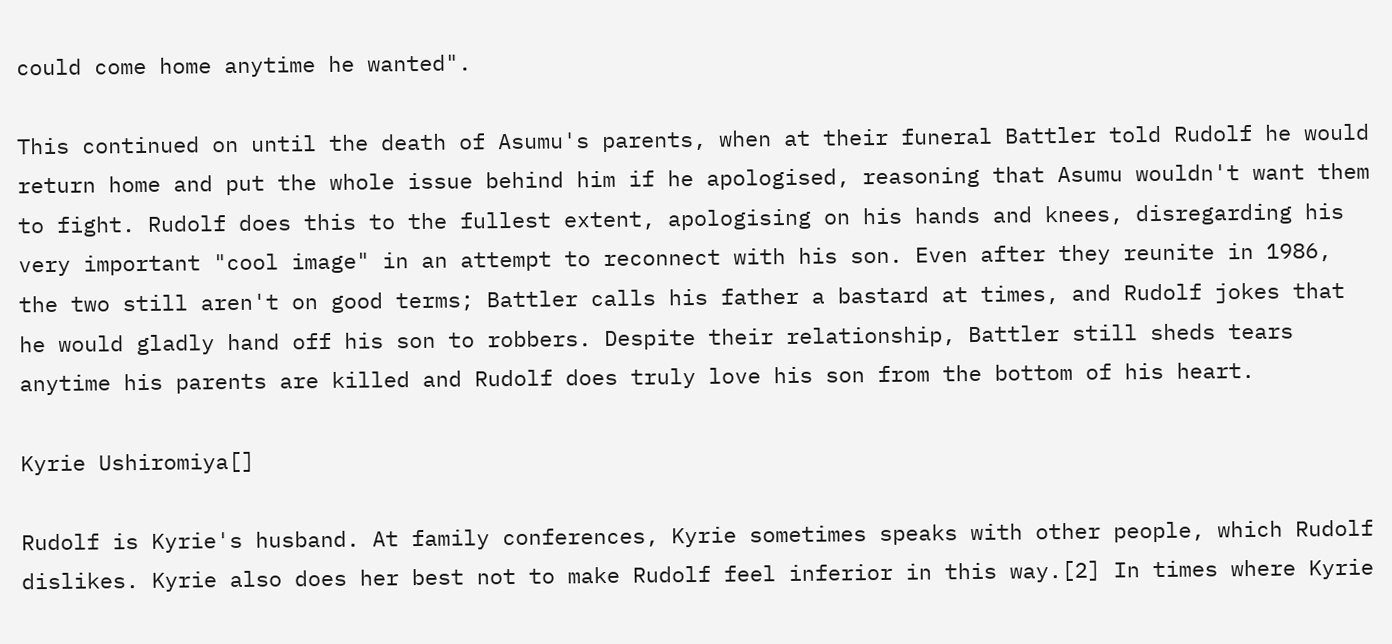could come home anytime he wanted".

This continued on until the death of Asumu's parents, when at their funeral Battler told Rudolf he would return home and put the whole issue behind him if he apologised, reasoning that Asumu wouldn't want them to fight. Rudolf does this to the fullest extent, apologising on his hands and knees, disregarding his very important "cool image" in an attempt to reconnect with his son. Even after they reunite in 1986, the two still aren't on good terms; Battler calls his father a bastard at times, and Rudolf jokes that he would gladly hand off his son to robbers. Despite their relationship, Battler still sheds tears anytime his parents are killed and Rudolf does truly love his son from the bottom of his heart.

Kyrie Ushiromiya[]

Rudolf is Kyrie's husband. At family conferences, Kyrie sometimes speaks with other people, which Rudolf dislikes. Kyrie also does her best not to make Rudolf feel inferior in this way.[2] In times where Kyrie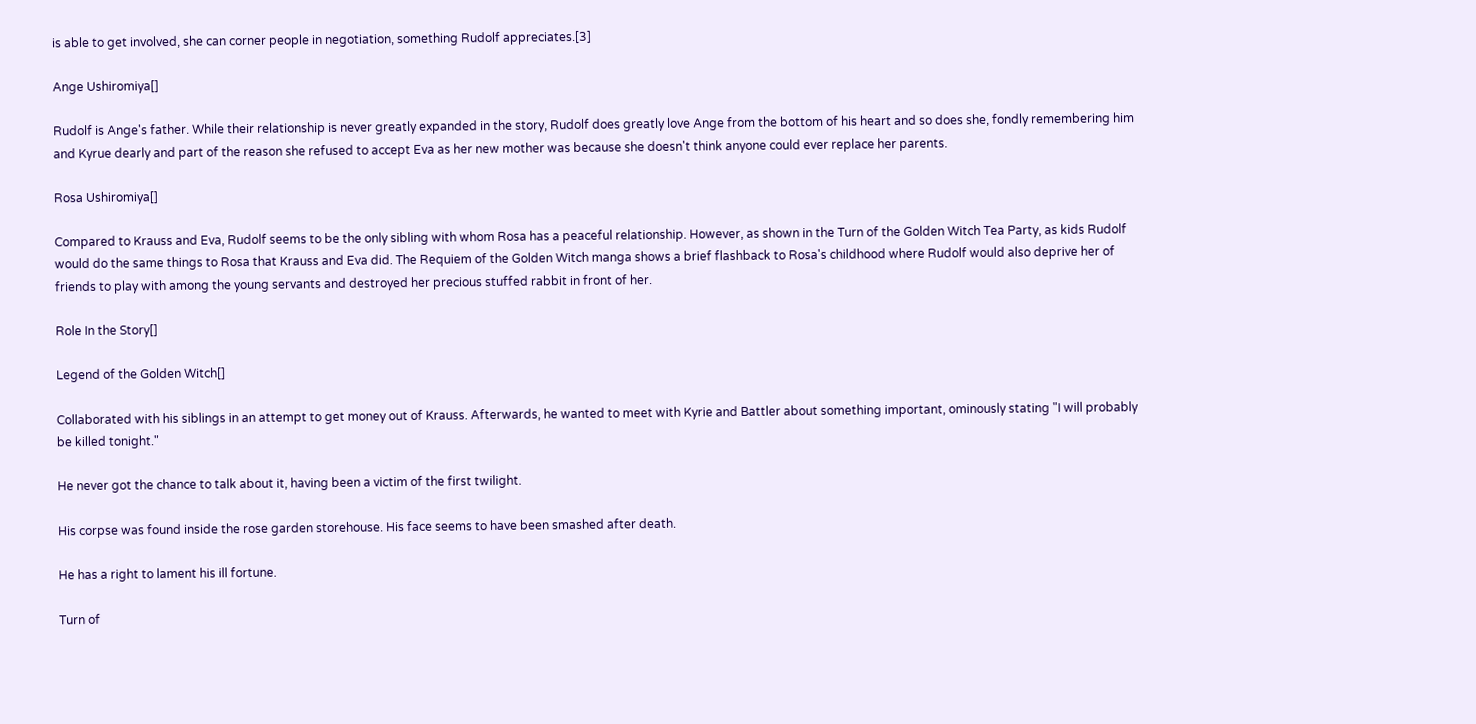is able to get involved, she can corner people in negotiation, something Rudolf appreciates.[3]

Ange Ushiromiya[]

Rudolf is Ange's father. While their relationship is never greatly expanded in the story, Rudolf does greatly love Ange from the bottom of his heart and so does she, fondly remembering him and Kyrue dearly and part of the reason she refused to accept Eva as her new mother was because she doesn't think anyone could ever replace her parents.

Rosa Ushiromiya[]

Compared to Krauss and Eva, Rudolf seems to be the only sibling with whom Rosa has a peaceful relationship. However, as shown in the Turn of the Golden Witch Tea Party, as kids Rudolf would do the same things to Rosa that Krauss and Eva did. The Requiem of the Golden Witch manga shows a brief flashback to Rosa's childhood where Rudolf would also deprive her of friends to play with among the young servants and destroyed her precious stuffed rabbit in front of her.

Role In the Story[]

Legend of the Golden Witch[]

Collaborated with his siblings in an attempt to get money out of Krauss. Afterwards, he wanted to meet with Kyrie and Battler about something important, ominously stating "I will probably be killed tonight."

He never got the chance to talk about it, having been a victim of the first twilight.

His corpse was found inside the rose garden storehouse. His face seems to have been smashed after death.

He has a right to lament his ill fortune.

Turn of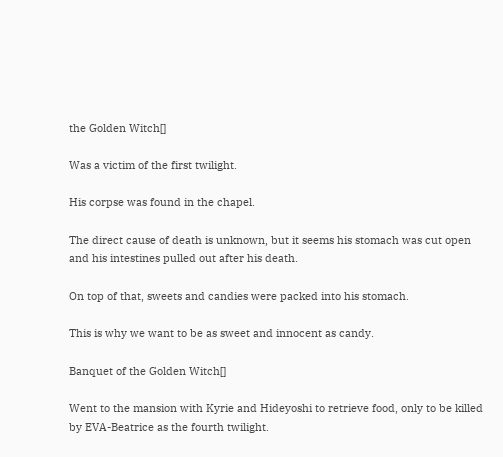the Golden Witch[]

Was a victim of the first twilight.

His corpse was found in the chapel.

The direct cause of death is unknown, but it seems his stomach was cut open and his intestines pulled out after his death.

On top of that, sweets and candies were packed into his stomach.

This is why we want to be as sweet and innocent as candy.

Banquet of the Golden Witch[]

Went to the mansion with Kyrie and Hideyoshi to retrieve food, only to be killed by EVA-Beatrice as the fourth twilight.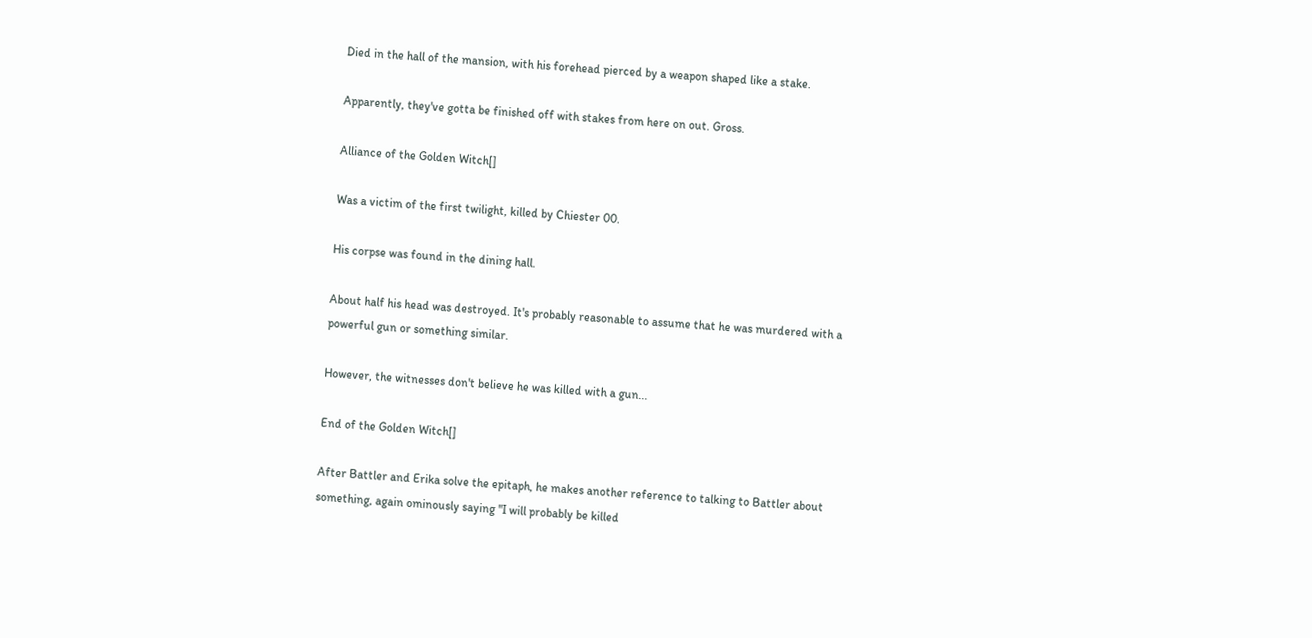Died in the hall of the mansion, with his forehead pierced by a weapon shaped like a stake.

Apparently, they've gotta be finished off with stakes from here on out. Gross.

Alliance of the Golden Witch[]

Was a victim of the first twilight, killed by Chiester 00.

His corpse was found in the dining hall.

About half his head was destroyed. It's probably reasonable to assume that he was murdered with a powerful gun or something similar.

However, the witnesses don't believe he was killed with a gun...

End of the Golden Witch[]

After Battler and Erika solve the epitaph, he makes another reference to talking to Battler about something, again ominously saying "I will probably be killed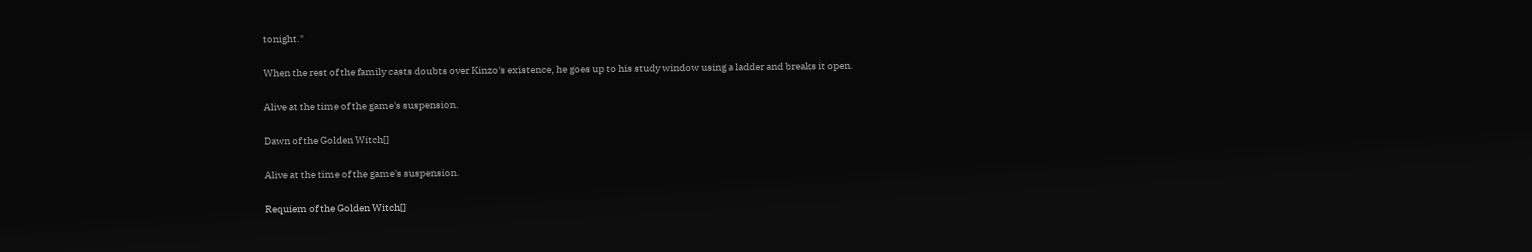tonight."

When the rest of the family casts doubts over Kinzo's existence, he goes up to his study window using a ladder and breaks it open.

Alive at the time of the game's suspension.

Dawn of the Golden Witch[]

Alive at the time of the game's suspension.

Requiem of the Golden Witch[]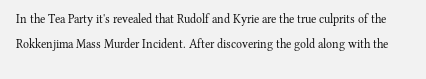In the Tea Party it's revealed that Rudolf and Kyrie are the true culprits of the Rokkenjima Mass Murder Incident. After discovering the gold along with the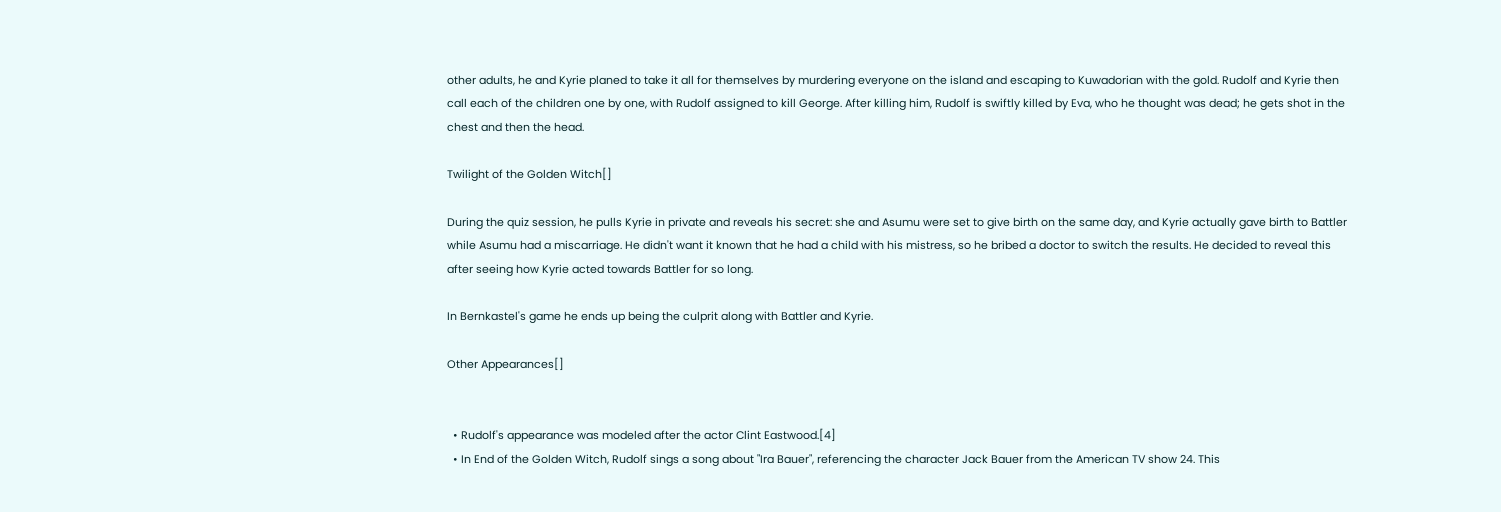other adults, he and Kyrie planed to take it all for themselves by murdering everyone on the island and escaping to Kuwadorian with the gold. Rudolf and Kyrie then call each of the children one by one, with Rudolf assigned to kill George. After killing him, Rudolf is swiftly killed by Eva, who he thought was dead; he gets shot in the chest and then the head.

Twilight of the Golden Witch[]

During the quiz session, he pulls Kyrie in private and reveals his secret: she and Asumu were set to give birth on the same day, and Kyrie actually gave birth to Battler while Asumu had a miscarriage. He didn't want it known that he had a child with his mistress, so he bribed a doctor to switch the results. He decided to reveal this after seeing how Kyrie acted towards Battler for so long.

In Bernkastel's game he ends up being the culprit along with Battler and Kyrie.

Other Appearances[]


  • Rudolf's appearance was modeled after the actor Clint Eastwood.[4]
  • In End of the Golden Witch, Rudolf sings a song about "Ira Bauer", referencing the character Jack Bauer from the American TV show 24. This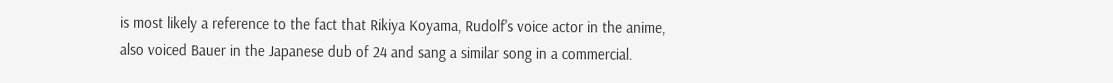is most likely a reference to the fact that Rikiya Koyama, Rudolf's voice actor in the anime, also voiced Bauer in the Japanese dub of 24 and sang a similar song in a commercial.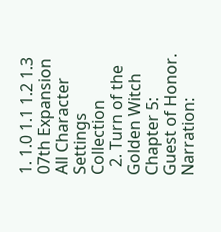1. 1.0 1.1 1.2 1.3 07th Expansion All Character Settings Collection
  2. Turn of the Golden Witch Chapter 5: Guest of Honor. Narration: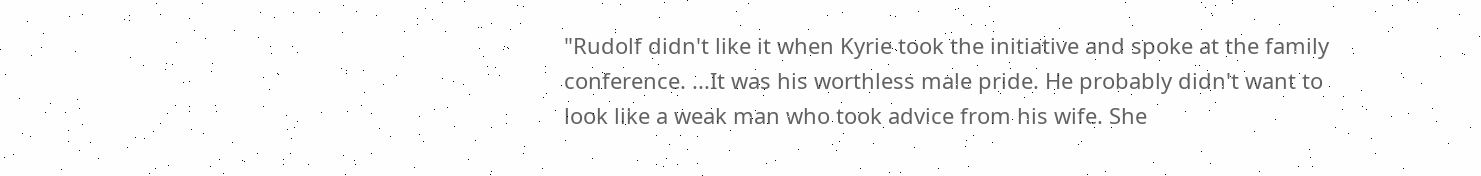"Rudolf didn't like it when Kyrie took the initiative and spoke at the family conference. ...It was his worthless male pride. He probably didn't want to look like a weak man who took advice from his wife. She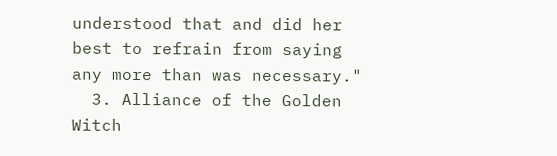understood that and did her best to refrain from saying any more than was necessary."
  3. Alliance of the Golden Witch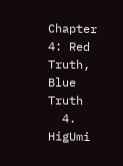Chapter 4: Red Truth, Blue Truth
  4. HigUmi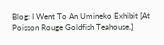Blog: I Went To An Umineko Exhibit [At Poisson Rouge Goldfish Teahouse.]